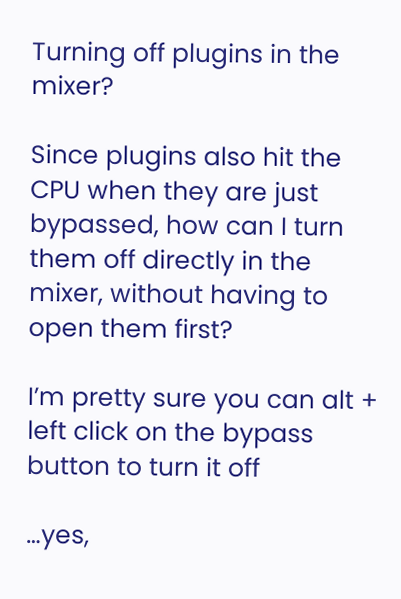Turning off plugins in the mixer?

Since plugins also hit the CPU when they are just bypassed, how can I turn them off directly in the mixer, without having to open them first?

I’m pretty sure you can alt + left click on the bypass button to turn it off

…yes,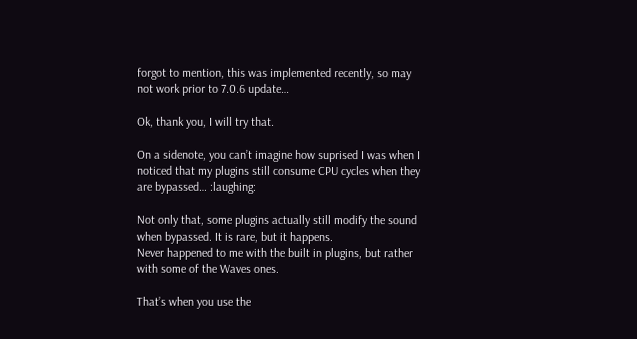forgot to mention, this was implemented recently, so may not work prior to 7.0.6 update…

Ok, thank you, I will try that.

On a sidenote, you can’t imagine how suprised I was when I noticed that my plugins still consume CPU cycles when they are bypassed… :laughing:

Not only that, some plugins actually still modify the sound when bypassed. It is rare, but it happens.
Never happened to me with the built in plugins, but rather with some of the Waves ones.

That’s when you use the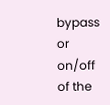bypass or on/off of the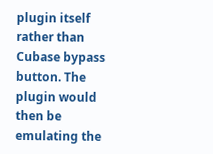plugin itself rather than Cubase bypass button. The plugin would then be emulating the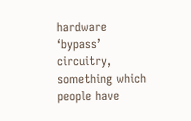hardware ‘bypass’ circuitry, something which people have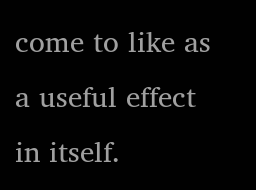come to like as a useful effect in itself.